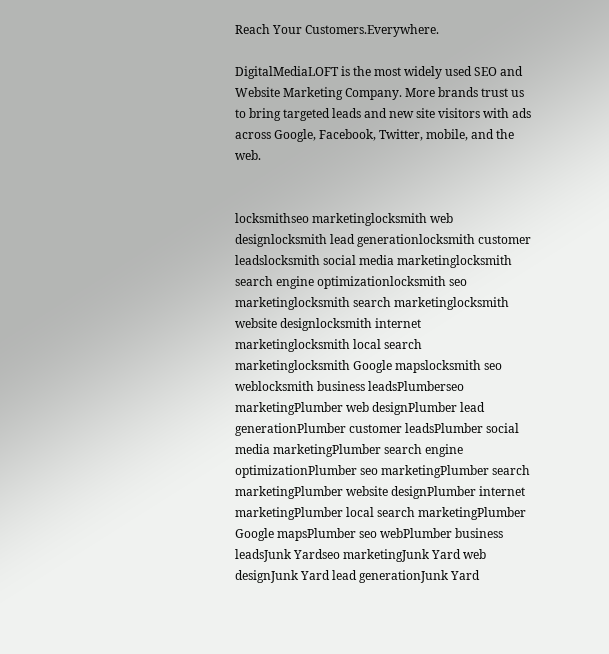Reach Your Customers.Everywhere.

DigitalMediaLOFT is the most widely used SEO and Website Marketing Company. More brands trust us to bring targeted leads and new site visitors with ads across Google, Facebook, Twitter, mobile, and the web.


locksmithseo marketinglocksmith web designlocksmith lead generationlocksmith customer leadslocksmith social media marketinglocksmith search engine optimizationlocksmith seo marketinglocksmith search marketinglocksmith website designlocksmith internet marketinglocksmith local search marketinglocksmith Google mapslocksmith seo weblocksmith business leadsPlumberseo marketingPlumber web designPlumber lead generationPlumber customer leadsPlumber social media marketingPlumber search engine optimizationPlumber seo marketingPlumber search marketingPlumber website designPlumber internet marketingPlumber local search marketingPlumber Google mapsPlumber seo webPlumber business leadsJunk Yardseo marketingJunk Yard web designJunk Yard lead generationJunk Yard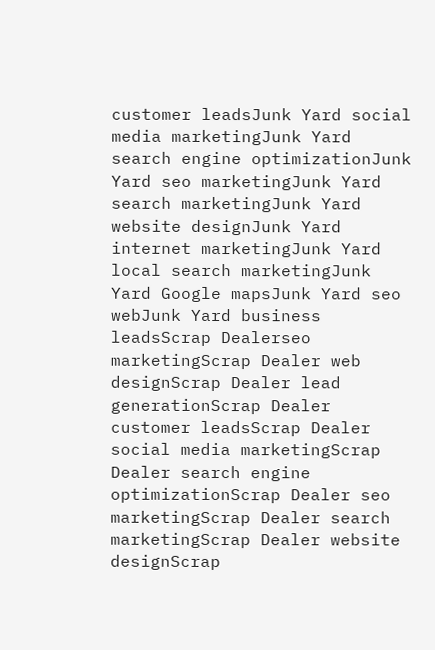customer leadsJunk Yard social media marketingJunk Yard search engine optimizationJunk Yard seo marketingJunk Yard search marketingJunk Yard website designJunk Yard internet marketingJunk Yard local search marketingJunk Yard Google mapsJunk Yard seo webJunk Yard business leadsScrap Dealerseo marketingScrap Dealer web designScrap Dealer lead generationScrap Dealer customer leadsScrap Dealer social media marketingScrap Dealer search engine optimizationScrap Dealer seo marketingScrap Dealer search marketingScrap Dealer website designScrap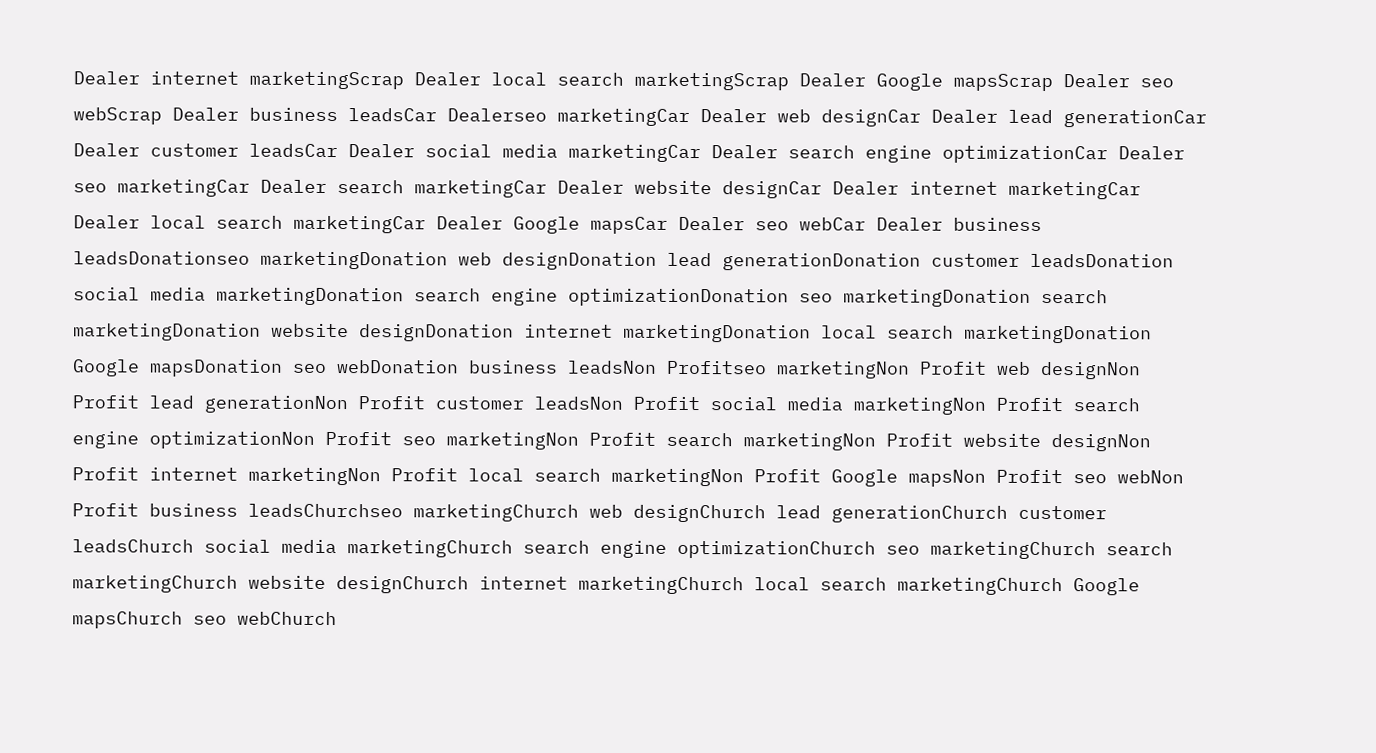Dealer internet marketingScrap Dealer local search marketingScrap Dealer Google mapsScrap Dealer seo webScrap Dealer business leadsCar Dealerseo marketingCar Dealer web designCar Dealer lead generationCar Dealer customer leadsCar Dealer social media marketingCar Dealer search engine optimizationCar Dealer seo marketingCar Dealer search marketingCar Dealer website designCar Dealer internet marketingCar Dealer local search marketingCar Dealer Google mapsCar Dealer seo webCar Dealer business leadsDonationseo marketingDonation web designDonation lead generationDonation customer leadsDonation social media marketingDonation search engine optimizationDonation seo marketingDonation search marketingDonation website designDonation internet marketingDonation local search marketingDonation Google mapsDonation seo webDonation business leadsNon Profitseo marketingNon Profit web designNon Profit lead generationNon Profit customer leadsNon Profit social media marketingNon Profit search engine optimizationNon Profit seo marketingNon Profit search marketingNon Profit website designNon Profit internet marketingNon Profit local search marketingNon Profit Google mapsNon Profit seo webNon Profit business leadsChurchseo marketingChurch web designChurch lead generationChurch customer leadsChurch social media marketingChurch search engine optimizationChurch seo marketingChurch search marketingChurch website designChurch internet marketingChurch local search marketingChurch Google mapsChurch seo webChurch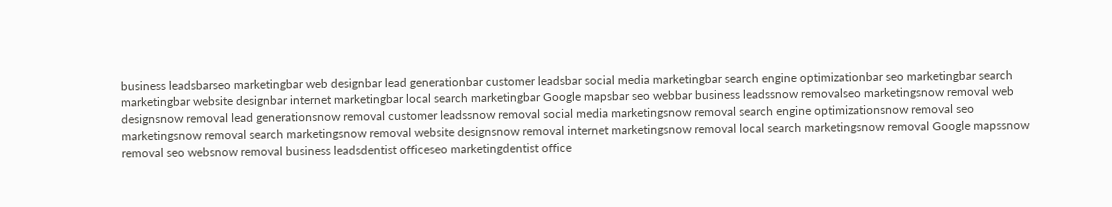business leadsbarseo marketingbar web designbar lead generationbar customer leadsbar social media marketingbar search engine optimizationbar seo marketingbar search marketingbar website designbar internet marketingbar local search marketingbar Google mapsbar seo webbar business leadssnow removalseo marketingsnow removal web designsnow removal lead generationsnow removal customer leadssnow removal social media marketingsnow removal search engine optimizationsnow removal seo marketingsnow removal search marketingsnow removal website designsnow removal internet marketingsnow removal local search marketingsnow removal Google mapssnow removal seo websnow removal business leadsdentist officeseo marketingdentist office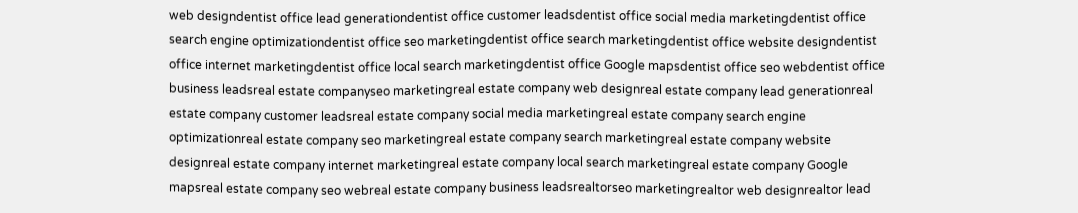web designdentist office lead generationdentist office customer leadsdentist office social media marketingdentist office search engine optimizationdentist office seo marketingdentist office search marketingdentist office website designdentist office internet marketingdentist office local search marketingdentist office Google mapsdentist office seo webdentist office business leadsreal estate companyseo marketingreal estate company web designreal estate company lead generationreal estate company customer leadsreal estate company social media marketingreal estate company search engine optimizationreal estate company seo marketingreal estate company search marketingreal estate company website designreal estate company internet marketingreal estate company local search marketingreal estate company Google mapsreal estate company seo webreal estate company business leadsrealtorseo marketingrealtor web designrealtor lead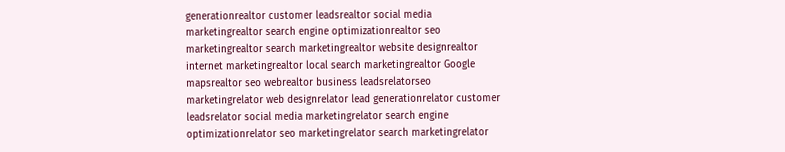generationrealtor customer leadsrealtor social media marketingrealtor search engine optimizationrealtor seo marketingrealtor search marketingrealtor website designrealtor internet marketingrealtor local search marketingrealtor Google mapsrealtor seo webrealtor business leadsrelatorseo marketingrelator web designrelator lead generationrelator customer leadsrelator social media marketingrelator search engine optimizationrelator seo marketingrelator search marketingrelator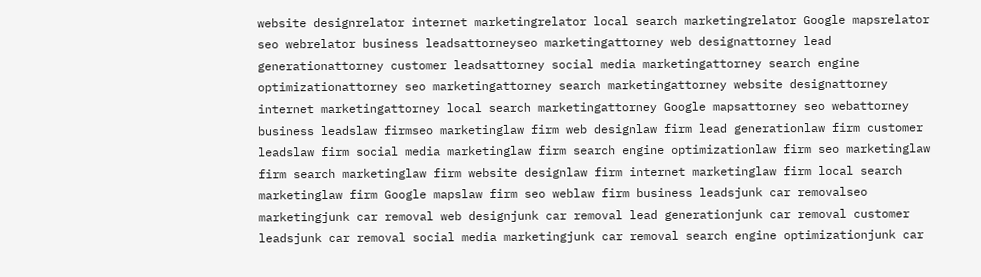website designrelator internet marketingrelator local search marketingrelator Google mapsrelator seo webrelator business leadsattorneyseo marketingattorney web designattorney lead generationattorney customer leadsattorney social media marketingattorney search engine optimizationattorney seo marketingattorney search marketingattorney website designattorney internet marketingattorney local search marketingattorney Google mapsattorney seo webattorney business leadslaw firmseo marketinglaw firm web designlaw firm lead generationlaw firm customer leadslaw firm social media marketinglaw firm search engine optimizationlaw firm seo marketinglaw firm search marketinglaw firm website designlaw firm internet marketinglaw firm local search marketinglaw firm Google mapslaw firm seo weblaw firm business leadsjunk car removalseo marketingjunk car removal web designjunk car removal lead generationjunk car removal customer leadsjunk car removal social media marketingjunk car removal search engine optimizationjunk car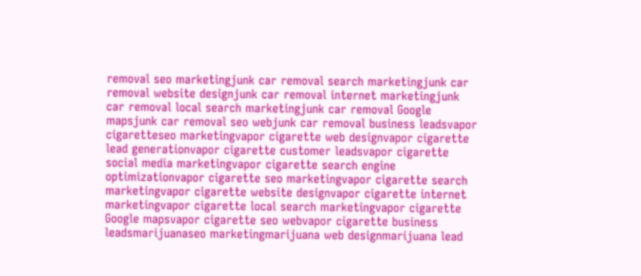removal seo marketingjunk car removal search marketingjunk car removal website designjunk car removal internet marketingjunk car removal local search marketingjunk car removal Google mapsjunk car removal seo webjunk car removal business leadsvapor cigaretteseo marketingvapor cigarette web designvapor cigarette lead generationvapor cigarette customer leadsvapor cigarette social media marketingvapor cigarette search engine optimizationvapor cigarette seo marketingvapor cigarette search marketingvapor cigarette website designvapor cigarette internet marketingvapor cigarette local search marketingvapor cigarette Google mapsvapor cigarette seo webvapor cigarette business leadsmarijuanaseo marketingmarijuana web designmarijuana lead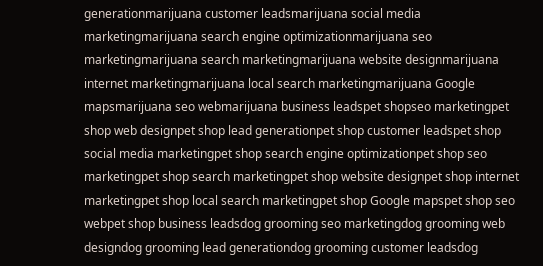generationmarijuana customer leadsmarijuana social media marketingmarijuana search engine optimizationmarijuana seo marketingmarijuana search marketingmarijuana website designmarijuana internet marketingmarijuana local search marketingmarijuana Google mapsmarijuana seo webmarijuana business leadspet shopseo marketingpet shop web designpet shop lead generationpet shop customer leadspet shop social media marketingpet shop search engine optimizationpet shop seo marketingpet shop search marketingpet shop website designpet shop internet marketingpet shop local search marketingpet shop Google mapspet shop seo webpet shop business leadsdog grooming seo marketingdog grooming web designdog grooming lead generationdog grooming customer leadsdog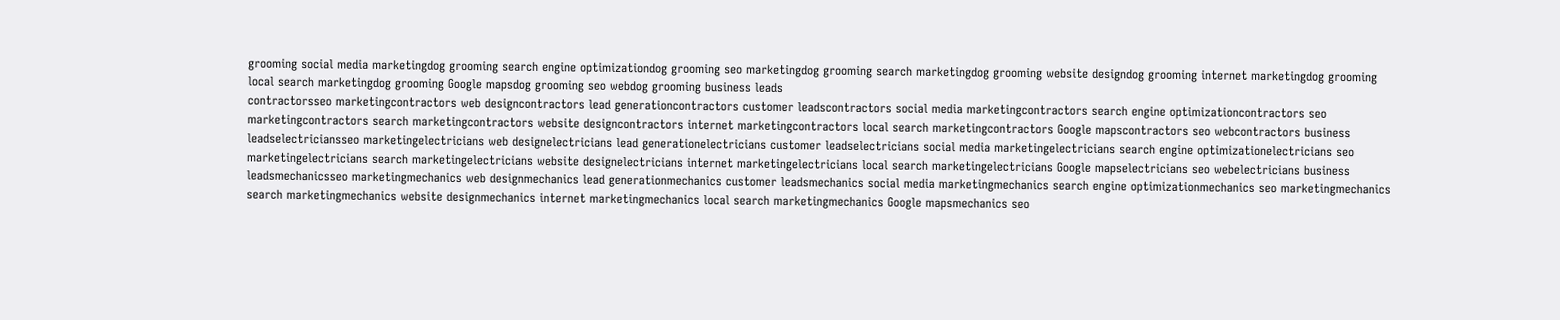grooming social media marketingdog grooming search engine optimizationdog grooming seo marketingdog grooming search marketingdog grooming website designdog grooming internet marketingdog grooming local search marketingdog grooming Google mapsdog grooming seo webdog grooming business leads
contractorsseo marketingcontractors web designcontractors lead generationcontractors customer leadscontractors social media marketingcontractors search engine optimizationcontractors seo marketingcontractors search marketingcontractors website designcontractors internet marketingcontractors local search marketingcontractors Google mapscontractors seo webcontractors business leadselectriciansseo marketingelectricians web designelectricians lead generationelectricians customer leadselectricians social media marketingelectricians search engine optimizationelectricians seo marketingelectricians search marketingelectricians website designelectricians internet marketingelectricians local search marketingelectricians Google mapselectricians seo webelectricians business leadsmechanicsseo marketingmechanics web designmechanics lead generationmechanics customer leadsmechanics social media marketingmechanics search engine optimizationmechanics seo marketingmechanics search marketingmechanics website designmechanics internet marketingmechanics local search marketingmechanics Google mapsmechanics seo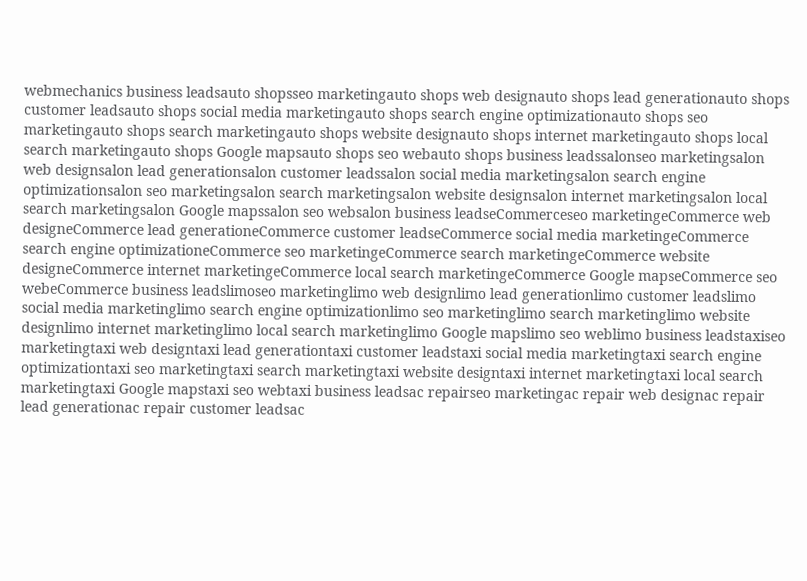webmechanics business leadsauto shopsseo marketingauto shops web designauto shops lead generationauto shops customer leadsauto shops social media marketingauto shops search engine optimizationauto shops seo marketingauto shops search marketingauto shops website designauto shops internet marketingauto shops local search marketingauto shops Google mapsauto shops seo webauto shops business leadssalonseo marketingsalon web designsalon lead generationsalon customer leadssalon social media marketingsalon search engine optimizationsalon seo marketingsalon search marketingsalon website designsalon internet marketingsalon local search marketingsalon Google mapssalon seo websalon business leadseCommerceseo marketingeCommerce web designeCommerce lead generationeCommerce customer leadseCommerce social media marketingeCommerce search engine optimizationeCommerce seo marketingeCommerce search marketingeCommerce website designeCommerce internet marketingeCommerce local search marketingeCommerce Google mapseCommerce seo webeCommerce business leadslimoseo marketinglimo web designlimo lead generationlimo customer leadslimo social media marketinglimo search engine optimizationlimo seo marketinglimo search marketinglimo website designlimo internet marketinglimo local search marketinglimo Google mapslimo seo weblimo business leadstaxiseo marketingtaxi web designtaxi lead generationtaxi customer leadstaxi social media marketingtaxi search engine optimizationtaxi seo marketingtaxi search marketingtaxi website designtaxi internet marketingtaxi local search marketingtaxi Google mapstaxi seo webtaxi business leadsac repairseo marketingac repair web designac repair lead generationac repair customer leadsac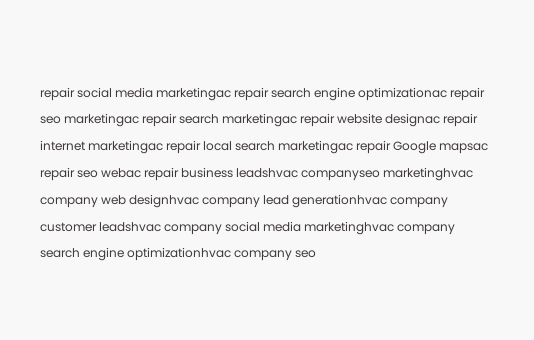repair social media marketingac repair search engine optimizationac repair seo marketingac repair search marketingac repair website designac repair internet marketingac repair local search marketingac repair Google mapsac repair seo webac repair business leadshvac companyseo marketinghvac company web designhvac company lead generationhvac company customer leadshvac company social media marketinghvac company search engine optimizationhvac company seo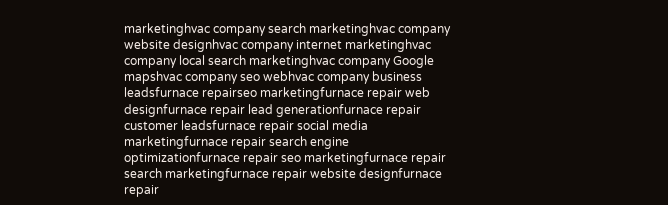marketinghvac company search marketinghvac company website designhvac company internet marketinghvac company local search marketinghvac company Google mapshvac company seo webhvac company business leadsfurnace repairseo marketingfurnace repair web designfurnace repair lead generationfurnace repair customer leadsfurnace repair social media marketingfurnace repair search engine optimizationfurnace repair seo marketingfurnace repair search marketingfurnace repair website designfurnace repair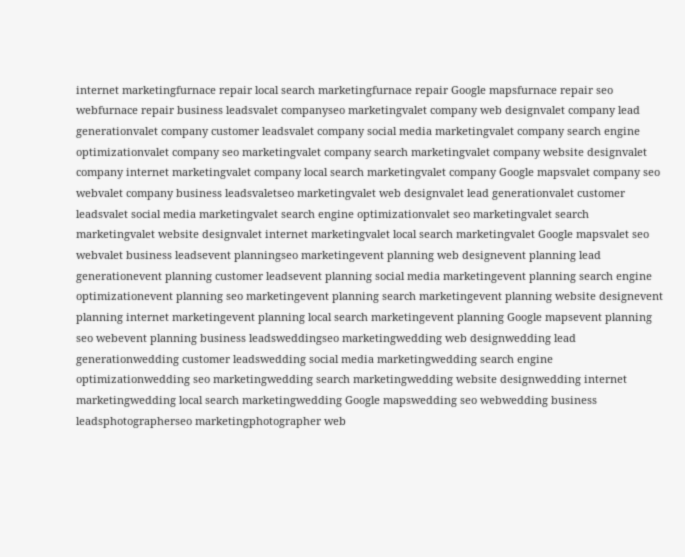internet marketingfurnace repair local search marketingfurnace repair Google mapsfurnace repair seo webfurnace repair business leadsvalet companyseo marketingvalet company web designvalet company lead generationvalet company customer leadsvalet company social media marketingvalet company search engine optimizationvalet company seo marketingvalet company search marketingvalet company website designvalet company internet marketingvalet company local search marketingvalet company Google mapsvalet company seo webvalet company business leadsvaletseo marketingvalet web designvalet lead generationvalet customer leadsvalet social media marketingvalet search engine optimizationvalet seo marketingvalet search marketingvalet website designvalet internet marketingvalet local search marketingvalet Google mapsvalet seo webvalet business leadsevent planningseo marketingevent planning web designevent planning lead generationevent planning customer leadsevent planning social media marketingevent planning search engine optimizationevent planning seo marketingevent planning search marketingevent planning website designevent planning internet marketingevent planning local search marketingevent planning Google mapsevent planning seo webevent planning business leadsweddingseo marketingwedding web designwedding lead generationwedding customer leadswedding social media marketingwedding search engine optimizationwedding seo marketingwedding search marketingwedding website designwedding internet marketingwedding local search marketingwedding Google mapswedding seo webwedding business leadsphotographerseo marketingphotographer web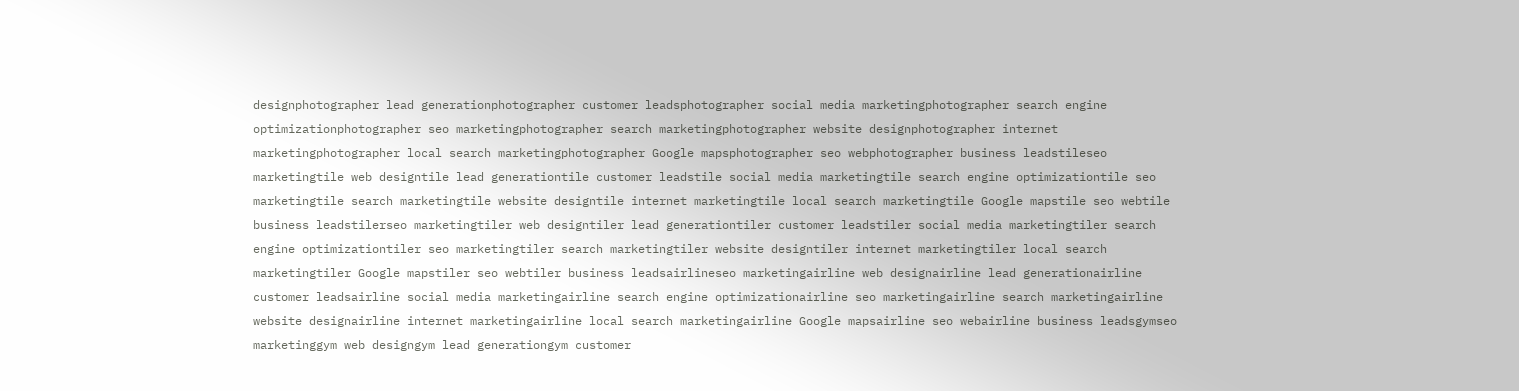designphotographer lead generationphotographer customer leadsphotographer social media marketingphotographer search engine optimizationphotographer seo marketingphotographer search marketingphotographer website designphotographer internet marketingphotographer local search marketingphotographer Google mapsphotographer seo webphotographer business leadstileseo marketingtile web designtile lead generationtile customer leadstile social media marketingtile search engine optimizationtile seo marketingtile search marketingtile website designtile internet marketingtile local search marketingtile Google mapstile seo webtile business leadstilerseo marketingtiler web designtiler lead generationtiler customer leadstiler social media marketingtiler search engine optimizationtiler seo marketingtiler search marketingtiler website designtiler internet marketingtiler local search marketingtiler Google mapstiler seo webtiler business leadsairlineseo marketingairline web designairline lead generationairline customer leadsairline social media marketingairline search engine optimizationairline seo marketingairline search marketingairline website designairline internet marketingairline local search marketingairline Google mapsairline seo webairline business leadsgymseo marketinggym web designgym lead generationgym customer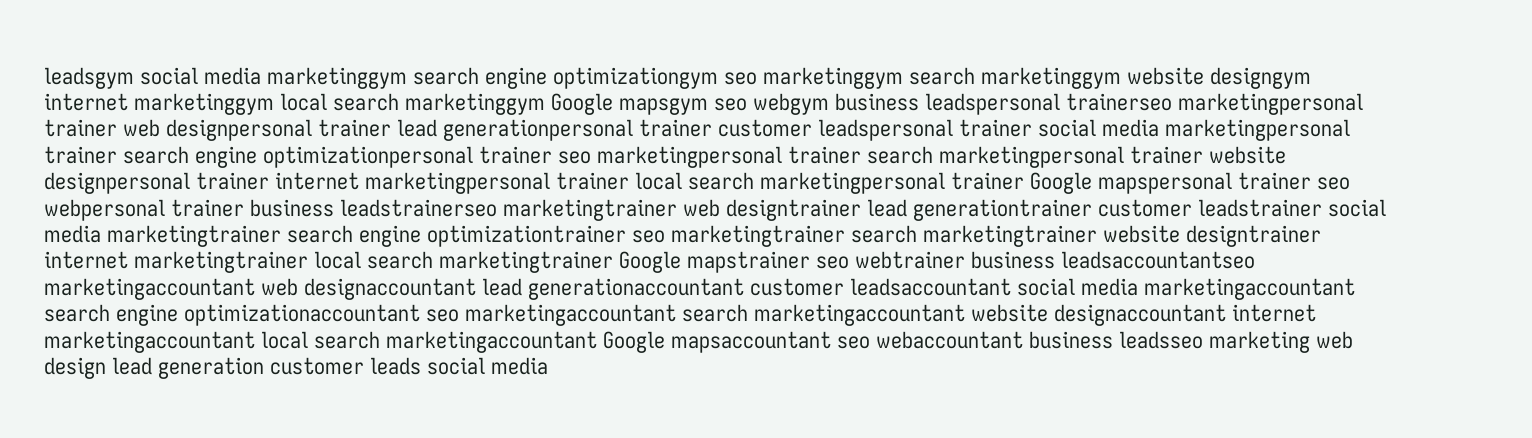leadsgym social media marketinggym search engine optimizationgym seo marketinggym search marketinggym website designgym internet marketinggym local search marketinggym Google mapsgym seo webgym business leadspersonal trainerseo marketingpersonal trainer web designpersonal trainer lead generationpersonal trainer customer leadspersonal trainer social media marketingpersonal trainer search engine optimizationpersonal trainer seo marketingpersonal trainer search marketingpersonal trainer website designpersonal trainer internet marketingpersonal trainer local search marketingpersonal trainer Google mapspersonal trainer seo webpersonal trainer business leadstrainerseo marketingtrainer web designtrainer lead generationtrainer customer leadstrainer social media marketingtrainer search engine optimizationtrainer seo marketingtrainer search marketingtrainer website designtrainer internet marketingtrainer local search marketingtrainer Google mapstrainer seo webtrainer business leadsaccountantseo marketingaccountant web designaccountant lead generationaccountant customer leadsaccountant social media marketingaccountant search engine optimizationaccountant seo marketingaccountant search marketingaccountant website designaccountant internet marketingaccountant local search marketingaccountant Google mapsaccountant seo webaccountant business leadsseo marketing web design lead generation customer leads social media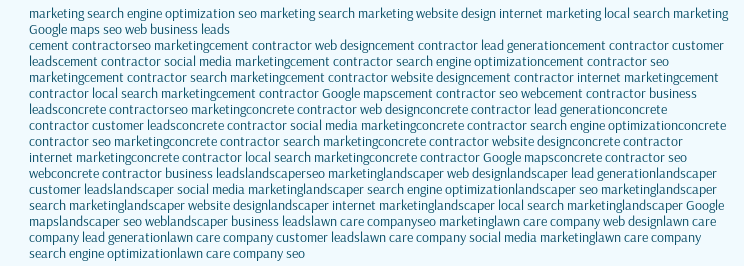marketing search engine optimization seo marketing search marketing website design internet marketing local search marketing Google maps seo web business leads
cement contractorseo marketingcement contractor web designcement contractor lead generationcement contractor customer leadscement contractor social media marketingcement contractor search engine optimizationcement contractor seo marketingcement contractor search marketingcement contractor website designcement contractor internet marketingcement contractor local search marketingcement contractor Google mapscement contractor seo webcement contractor business leadsconcrete contractorseo marketingconcrete contractor web designconcrete contractor lead generationconcrete contractor customer leadsconcrete contractor social media marketingconcrete contractor search engine optimizationconcrete contractor seo marketingconcrete contractor search marketingconcrete contractor website designconcrete contractor internet marketingconcrete contractor local search marketingconcrete contractor Google mapsconcrete contractor seo webconcrete contractor business leadslandscaperseo marketinglandscaper web designlandscaper lead generationlandscaper customer leadslandscaper social media marketinglandscaper search engine optimizationlandscaper seo marketinglandscaper search marketinglandscaper website designlandscaper internet marketinglandscaper local search marketinglandscaper Google mapslandscaper seo weblandscaper business leadslawn care companyseo marketinglawn care company web designlawn care company lead generationlawn care company customer leadslawn care company social media marketinglawn care company search engine optimizationlawn care company seo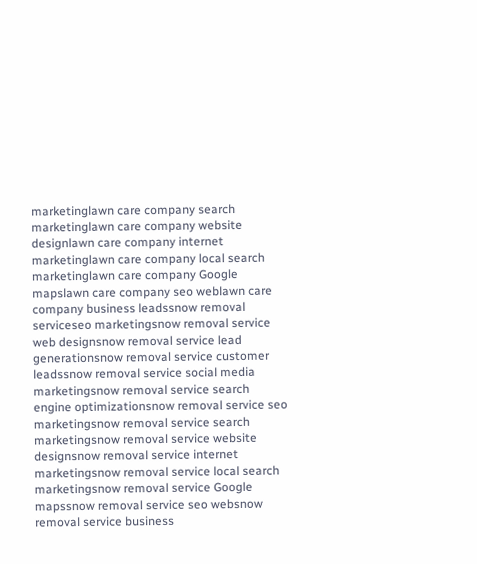marketinglawn care company search marketinglawn care company website designlawn care company internet marketinglawn care company local search marketinglawn care company Google mapslawn care company seo weblawn care company business leadssnow removal serviceseo marketingsnow removal service web designsnow removal service lead generationsnow removal service customer leadssnow removal service social media marketingsnow removal service search engine optimizationsnow removal service seo marketingsnow removal service search marketingsnow removal service website designsnow removal service internet marketingsnow removal service local search marketingsnow removal service Google mapssnow removal service seo websnow removal service business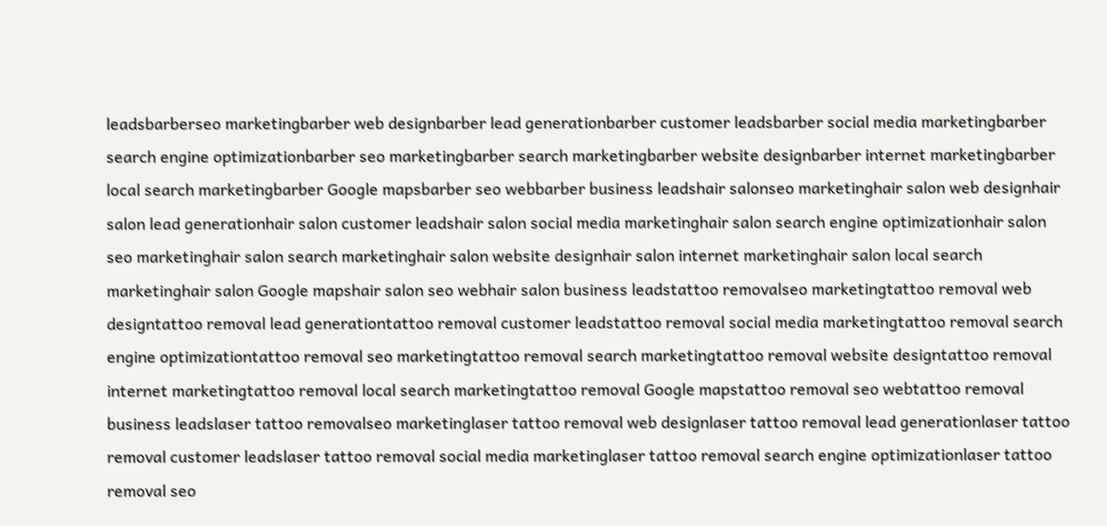leadsbarberseo marketingbarber web designbarber lead generationbarber customer leadsbarber social media marketingbarber search engine optimizationbarber seo marketingbarber search marketingbarber website designbarber internet marketingbarber local search marketingbarber Google mapsbarber seo webbarber business leadshair salonseo marketinghair salon web designhair salon lead generationhair salon customer leadshair salon social media marketinghair salon search engine optimizationhair salon seo marketinghair salon search marketinghair salon website designhair salon internet marketinghair salon local search marketinghair salon Google mapshair salon seo webhair salon business leadstattoo removalseo marketingtattoo removal web designtattoo removal lead generationtattoo removal customer leadstattoo removal social media marketingtattoo removal search engine optimizationtattoo removal seo marketingtattoo removal search marketingtattoo removal website designtattoo removal internet marketingtattoo removal local search marketingtattoo removal Google mapstattoo removal seo webtattoo removal business leadslaser tattoo removalseo marketinglaser tattoo removal web designlaser tattoo removal lead generationlaser tattoo removal customer leadslaser tattoo removal social media marketinglaser tattoo removal search engine optimizationlaser tattoo removal seo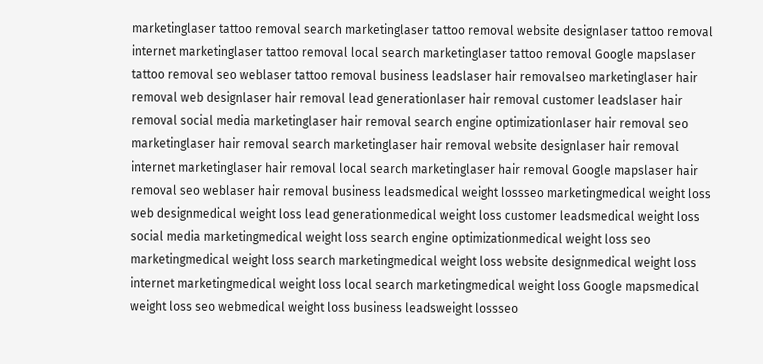marketinglaser tattoo removal search marketinglaser tattoo removal website designlaser tattoo removal internet marketinglaser tattoo removal local search marketinglaser tattoo removal Google mapslaser tattoo removal seo weblaser tattoo removal business leadslaser hair removalseo marketinglaser hair removal web designlaser hair removal lead generationlaser hair removal customer leadslaser hair removal social media marketinglaser hair removal search engine optimizationlaser hair removal seo marketinglaser hair removal search marketinglaser hair removal website designlaser hair removal internet marketinglaser hair removal local search marketinglaser hair removal Google mapslaser hair removal seo weblaser hair removal business leadsmedical weight lossseo marketingmedical weight loss web designmedical weight loss lead generationmedical weight loss customer leadsmedical weight loss social media marketingmedical weight loss search engine optimizationmedical weight loss seo marketingmedical weight loss search marketingmedical weight loss website designmedical weight loss internet marketingmedical weight loss local search marketingmedical weight loss Google mapsmedical weight loss seo webmedical weight loss business leadsweight lossseo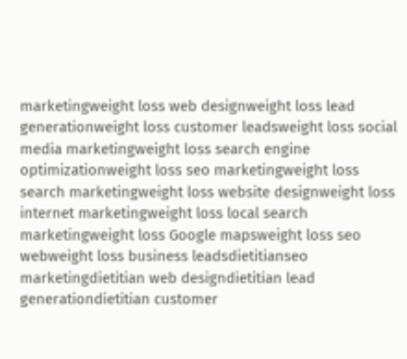marketingweight loss web designweight loss lead generationweight loss customer leadsweight loss social media marketingweight loss search engine optimizationweight loss seo marketingweight loss search marketingweight loss website designweight loss internet marketingweight loss local search marketingweight loss Google mapsweight loss seo webweight loss business leadsdietitianseo marketingdietitian web designdietitian lead generationdietitian customer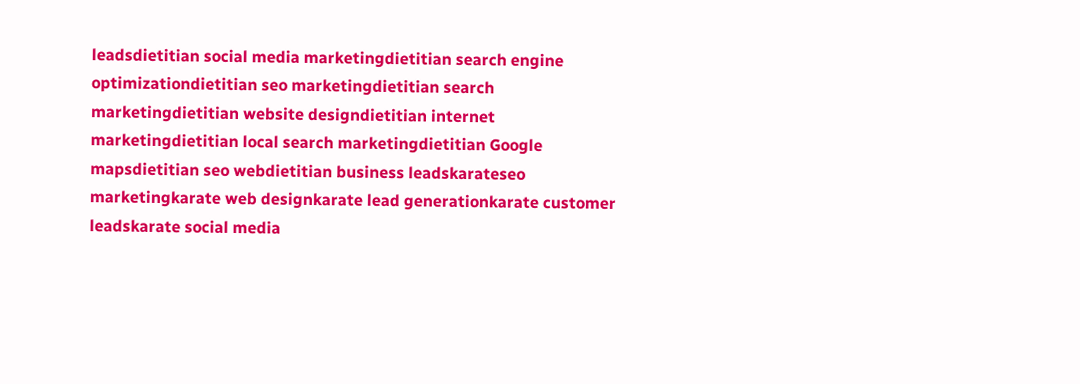leadsdietitian social media marketingdietitian search engine optimizationdietitian seo marketingdietitian search marketingdietitian website designdietitian internet marketingdietitian local search marketingdietitian Google mapsdietitian seo webdietitian business leadskarateseo marketingkarate web designkarate lead generationkarate customer leadskarate social media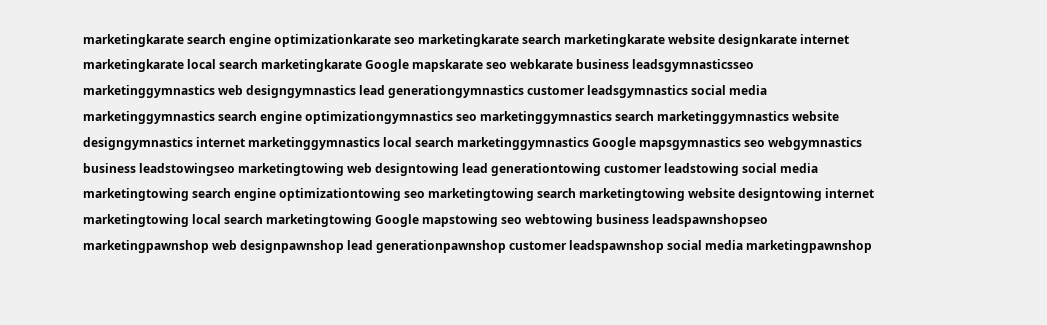marketingkarate search engine optimizationkarate seo marketingkarate search marketingkarate website designkarate internet marketingkarate local search marketingkarate Google mapskarate seo webkarate business leadsgymnasticsseo marketinggymnastics web designgymnastics lead generationgymnastics customer leadsgymnastics social media marketinggymnastics search engine optimizationgymnastics seo marketinggymnastics search marketinggymnastics website designgymnastics internet marketinggymnastics local search marketinggymnastics Google mapsgymnastics seo webgymnastics business leadstowingseo marketingtowing web designtowing lead generationtowing customer leadstowing social media marketingtowing search engine optimizationtowing seo marketingtowing search marketingtowing website designtowing internet marketingtowing local search marketingtowing Google mapstowing seo webtowing business leadspawnshopseo marketingpawnshop web designpawnshop lead generationpawnshop customer leadspawnshop social media marketingpawnshop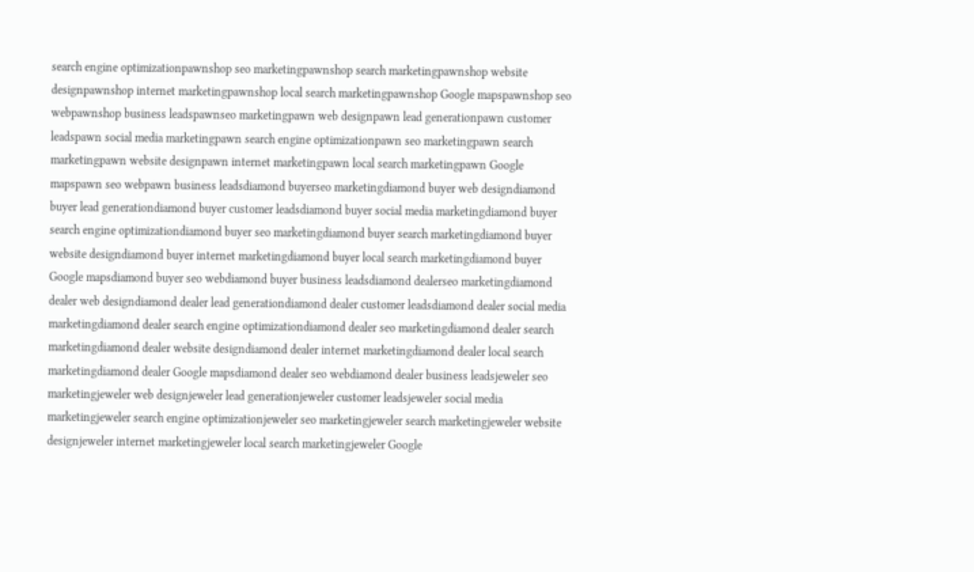search engine optimizationpawnshop seo marketingpawnshop search marketingpawnshop website designpawnshop internet marketingpawnshop local search marketingpawnshop Google mapspawnshop seo webpawnshop business leadspawnseo marketingpawn web designpawn lead generationpawn customer leadspawn social media marketingpawn search engine optimizationpawn seo marketingpawn search marketingpawn website designpawn internet marketingpawn local search marketingpawn Google mapspawn seo webpawn business leadsdiamond buyerseo marketingdiamond buyer web designdiamond buyer lead generationdiamond buyer customer leadsdiamond buyer social media marketingdiamond buyer search engine optimizationdiamond buyer seo marketingdiamond buyer search marketingdiamond buyer website designdiamond buyer internet marketingdiamond buyer local search marketingdiamond buyer Google mapsdiamond buyer seo webdiamond buyer business leadsdiamond dealerseo marketingdiamond dealer web designdiamond dealer lead generationdiamond dealer customer leadsdiamond dealer social media marketingdiamond dealer search engine optimizationdiamond dealer seo marketingdiamond dealer search marketingdiamond dealer website designdiamond dealer internet marketingdiamond dealer local search marketingdiamond dealer Google mapsdiamond dealer seo webdiamond dealer business leadsjeweler seo marketingjeweler web designjeweler lead generationjeweler customer leadsjeweler social media marketingjeweler search engine optimizationjeweler seo marketingjeweler search marketingjeweler website designjeweler internet marketingjeweler local search marketingjeweler Google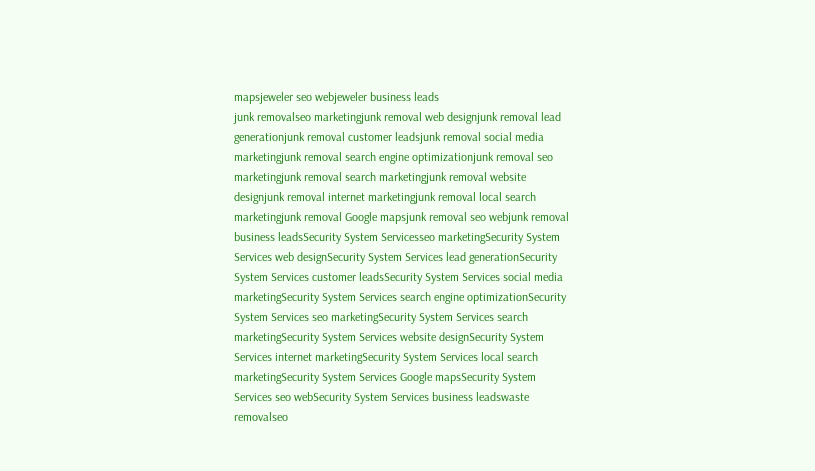mapsjeweler seo webjeweler business leads
junk removalseo marketingjunk removal web designjunk removal lead generationjunk removal customer leadsjunk removal social media marketingjunk removal search engine optimizationjunk removal seo marketingjunk removal search marketingjunk removal website designjunk removal internet marketingjunk removal local search marketingjunk removal Google mapsjunk removal seo webjunk removal business leadsSecurity System Servicesseo marketingSecurity System Services web designSecurity System Services lead generationSecurity System Services customer leadsSecurity System Services social media marketingSecurity System Services search engine optimizationSecurity System Services seo marketingSecurity System Services search marketingSecurity System Services website designSecurity System Services internet marketingSecurity System Services local search marketingSecurity System Services Google mapsSecurity System Services seo webSecurity System Services business leadswaste removalseo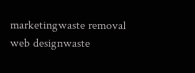marketingwaste removal web designwaste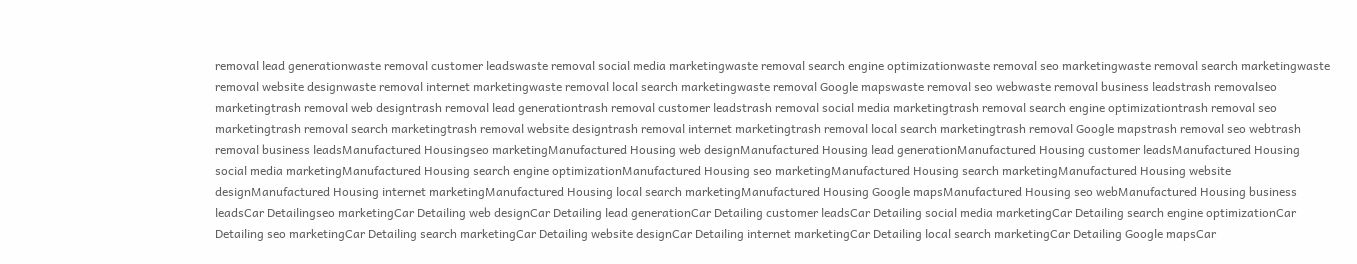removal lead generationwaste removal customer leadswaste removal social media marketingwaste removal search engine optimizationwaste removal seo marketingwaste removal search marketingwaste removal website designwaste removal internet marketingwaste removal local search marketingwaste removal Google mapswaste removal seo webwaste removal business leadstrash removalseo marketingtrash removal web designtrash removal lead generationtrash removal customer leadstrash removal social media marketingtrash removal search engine optimizationtrash removal seo marketingtrash removal search marketingtrash removal website designtrash removal internet marketingtrash removal local search marketingtrash removal Google mapstrash removal seo webtrash removal business leadsManufactured Housingseo marketingManufactured Housing web designManufactured Housing lead generationManufactured Housing customer leadsManufactured Housing social media marketingManufactured Housing search engine optimizationManufactured Housing seo marketingManufactured Housing search marketingManufactured Housing website designManufactured Housing internet marketingManufactured Housing local search marketingManufactured Housing Google mapsManufactured Housing seo webManufactured Housing business leadsCar Detailingseo marketingCar Detailing web designCar Detailing lead generationCar Detailing customer leadsCar Detailing social media marketingCar Detailing search engine optimizationCar Detailing seo marketingCar Detailing search marketingCar Detailing website designCar Detailing internet marketingCar Detailing local search marketingCar Detailing Google mapsCar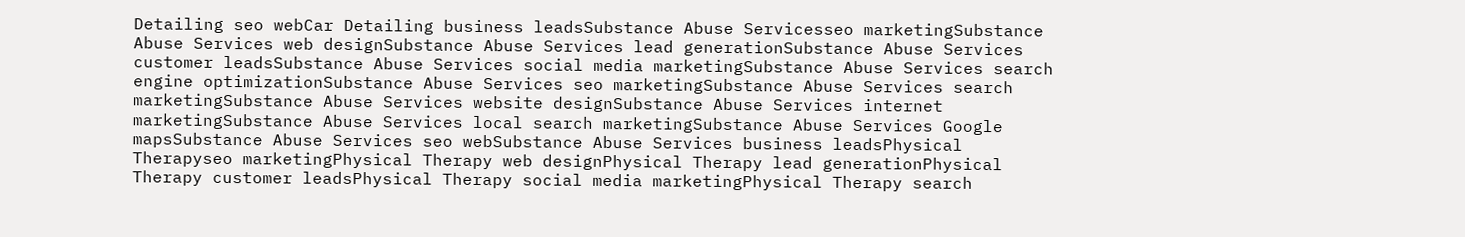Detailing seo webCar Detailing business leadsSubstance Abuse Servicesseo marketingSubstance Abuse Services web designSubstance Abuse Services lead generationSubstance Abuse Services customer leadsSubstance Abuse Services social media marketingSubstance Abuse Services search engine optimizationSubstance Abuse Services seo marketingSubstance Abuse Services search marketingSubstance Abuse Services website designSubstance Abuse Services internet marketingSubstance Abuse Services local search marketingSubstance Abuse Services Google mapsSubstance Abuse Services seo webSubstance Abuse Services business leadsPhysical Therapyseo marketingPhysical Therapy web designPhysical Therapy lead generationPhysical Therapy customer leadsPhysical Therapy social media marketingPhysical Therapy search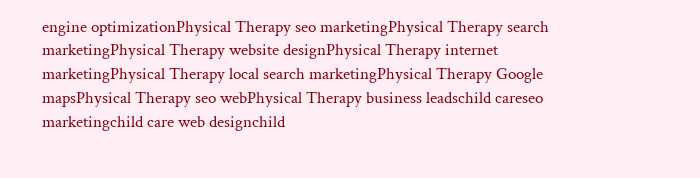engine optimizationPhysical Therapy seo marketingPhysical Therapy search marketingPhysical Therapy website designPhysical Therapy internet marketingPhysical Therapy local search marketingPhysical Therapy Google mapsPhysical Therapy seo webPhysical Therapy business leadschild careseo marketingchild care web designchild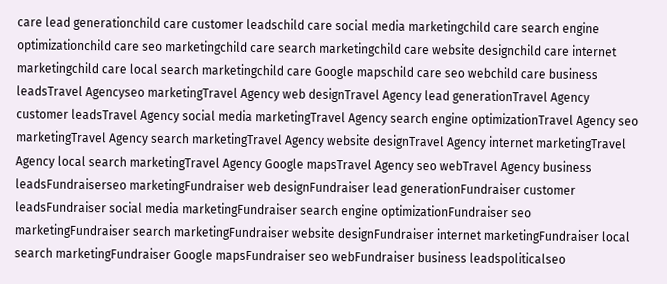care lead generationchild care customer leadschild care social media marketingchild care search engine optimizationchild care seo marketingchild care search marketingchild care website designchild care internet marketingchild care local search marketingchild care Google mapschild care seo webchild care business leadsTravel Agencyseo marketingTravel Agency web designTravel Agency lead generationTravel Agency customer leadsTravel Agency social media marketingTravel Agency search engine optimizationTravel Agency seo marketingTravel Agency search marketingTravel Agency website designTravel Agency internet marketingTravel Agency local search marketingTravel Agency Google mapsTravel Agency seo webTravel Agency business leadsFundraiserseo marketingFundraiser web designFundraiser lead generationFundraiser customer leadsFundraiser social media marketingFundraiser search engine optimizationFundraiser seo marketingFundraiser search marketingFundraiser website designFundraiser internet marketingFundraiser local search marketingFundraiser Google mapsFundraiser seo webFundraiser business leadspoliticalseo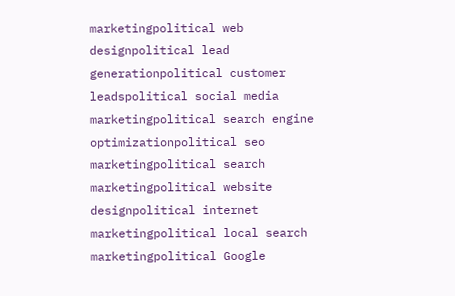marketingpolitical web designpolitical lead generationpolitical customer leadspolitical social media marketingpolitical search engine optimizationpolitical seo marketingpolitical search marketingpolitical website designpolitical internet marketingpolitical local search marketingpolitical Google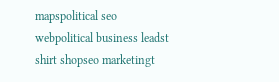mapspolitical seo webpolitical business leadst shirt shopseo marketingt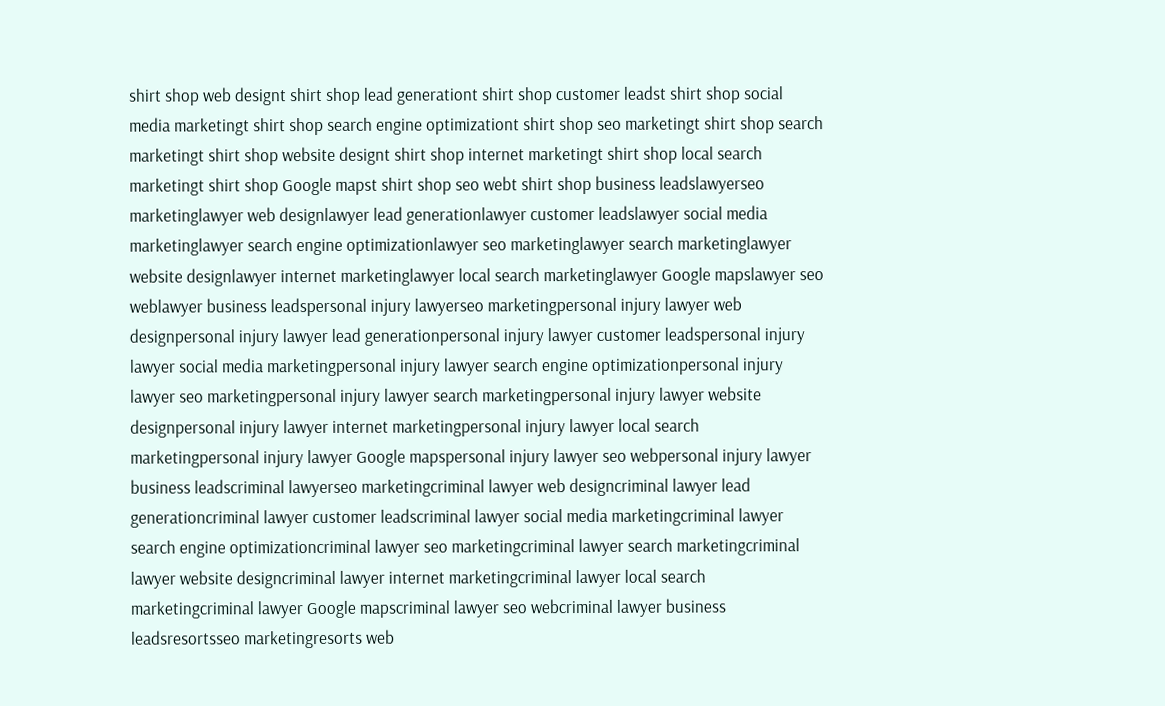shirt shop web designt shirt shop lead generationt shirt shop customer leadst shirt shop social media marketingt shirt shop search engine optimizationt shirt shop seo marketingt shirt shop search marketingt shirt shop website designt shirt shop internet marketingt shirt shop local search marketingt shirt shop Google mapst shirt shop seo webt shirt shop business leadslawyerseo marketinglawyer web designlawyer lead generationlawyer customer leadslawyer social media marketinglawyer search engine optimizationlawyer seo marketinglawyer search marketinglawyer website designlawyer internet marketinglawyer local search marketinglawyer Google mapslawyer seo weblawyer business leadspersonal injury lawyerseo marketingpersonal injury lawyer web designpersonal injury lawyer lead generationpersonal injury lawyer customer leadspersonal injury lawyer social media marketingpersonal injury lawyer search engine optimizationpersonal injury lawyer seo marketingpersonal injury lawyer search marketingpersonal injury lawyer website designpersonal injury lawyer internet marketingpersonal injury lawyer local search marketingpersonal injury lawyer Google mapspersonal injury lawyer seo webpersonal injury lawyer business leadscriminal lawyerseo marketingcriminal lawyer web designcriminal lawyer lead generationcriminal lawyer customer leadscriminal lawyer social media marketingcriminal lawyer search engine optimizationcriminal lawyer seo marketingcriminal lawyer search marketingcriminal lawyer website designcriminal lawyer internet marketingcriminal lawyer local search marketingcriminal lawyer Google mapscriminal lawyer seo webcriminal lawyer business leadsresortsseo marketingresorts web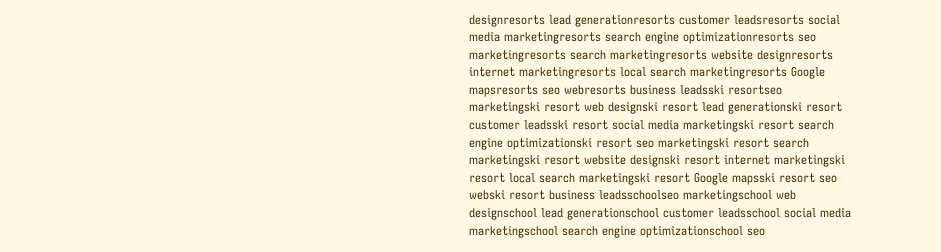designresorts lead generationresorts customer leadsresorts social media marketingresorts search engine optimizationresorts seo marketingresorts search marketingresorts website designresorts internet marketingresorts local search marketingresorts Google mapsresorts seo webresorts business leadsski resortseo marketingski resort web designski resort lead generationski resort customer leadsski resort social media marketingski resort search engine optimizationski resort seo marketingski resort search marketingski resort website designski resort internet marketingski resort local search marketingski resort Google mapsski resort seo webski resort business leadsschoolseo marketingschool web designschool lead generationschool customer leadsschool social media marketingschool search engine optimizationschool seo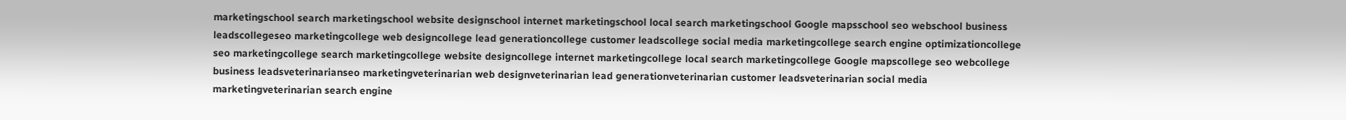marketingschool search marketingschool website designschool internet marketingschool local search marketingschool Google mapsschool seo webschool business leadscollegeseo marketingcollege web designcollege lead generationcollege customer leadscollege social media marketingcollege search engine optimizationcollege seo marketingcollege search marketingcollege website designcollege internet marketingcollege local search marketingcollege Google mapscollege seo webcollege business leadsveterinarianseo marketingveterinarian web designveterinarian lead generationveterinarian customer leadsveterinarian social media marketingveterinarian search engine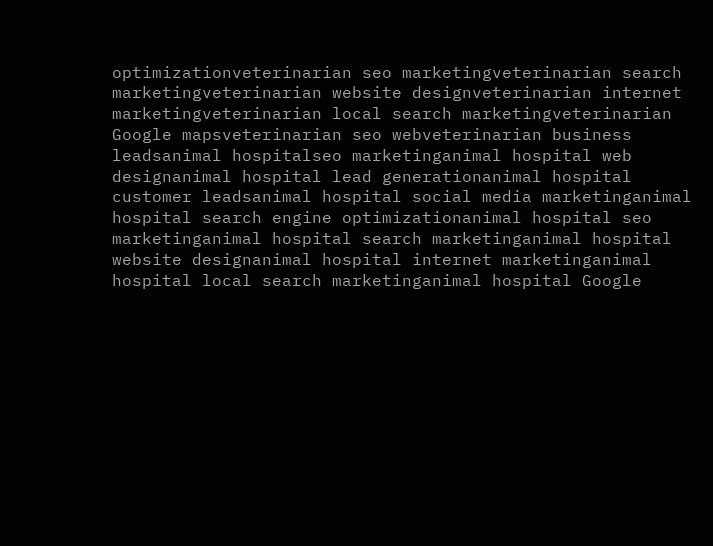optimizationveterinarian seo marketingveterinarian search marketingveterinarian website designveterinarian internet marketingveterinarian local search marketingveterinarian Google mapsveterinarian seo webveterinarian business leadsanimal hospitalseo marketinganimal hospital web designanimal hospital lead generationanimal hospital customer leadsanimal hospital social media marketinganimal hospital search engine optimizationanimal hospital seo marketinganimal hospital search marketinganimal hospital website designanimal hospital internet marketinganimal hospital local search marketinganimal hospital Google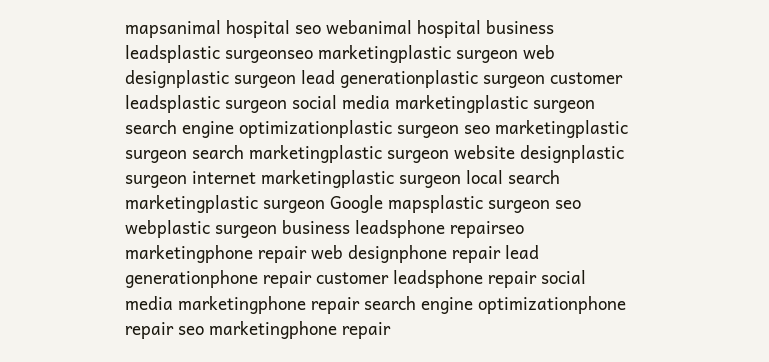mapsanimal hospital seo webanimal hospital business leadsplastic surgeonseo marketingplastic surgeon web designplastic surgeon lead generationplastic surgeon customer leadsplastic surgeon social media marketingplastic surgeon search engine optimizationplastic surgeon seo marketingplastic surgeon search marketingplastic surgeon website designplastic surgeon internet marketingplastic surgeon local search marketingplastic surgeon Google mapsplastic surgeon seo webplastic surgeon business leadsphone repairseo marketingphone repair web designphone repair lead generationphone repair customer leadsphone repair social media marketingphone repair search engine optimizationphone repair seo marketingphone repair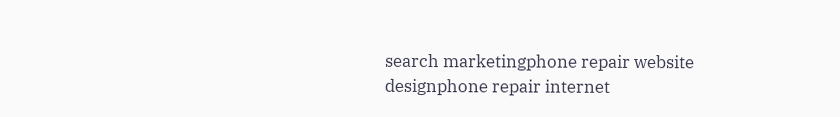search marketingphone repair website designphone repair internet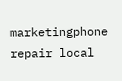marketingphone repair local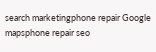search marketingphone repair Google mapsphone repair seo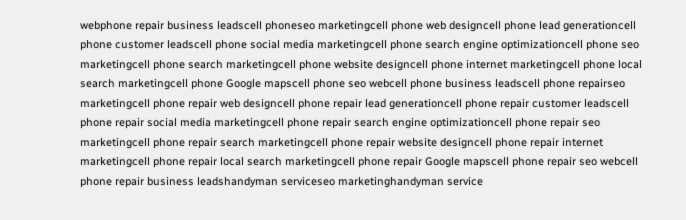webphone repair business leadscell phoneseo marketingcell phone web designcell phone lead generationcell phone customer leadscell phone social media marketingcell phone search engine optimizationcell phone seo marketingcell phone search marketingcell phone website designcell phone internet marketingcell phone local search marketingcell phone Google mapscell phone seo webcell phone business leadscell phone repairseo marketingcell phone repair web designcell phone repair lead generationcell phone repair customer leadscell phone repair social media marketingcell phone repair search engine optimizationcell phone repair seo marketingcell phone repair search marketingcell phone repair website designcell phone repair internet marketingcell phone repair local search marketingcell phone repair Google mapscell phone repair seo webcell phone repair business leadshandyman serviceseo marketinghandyman service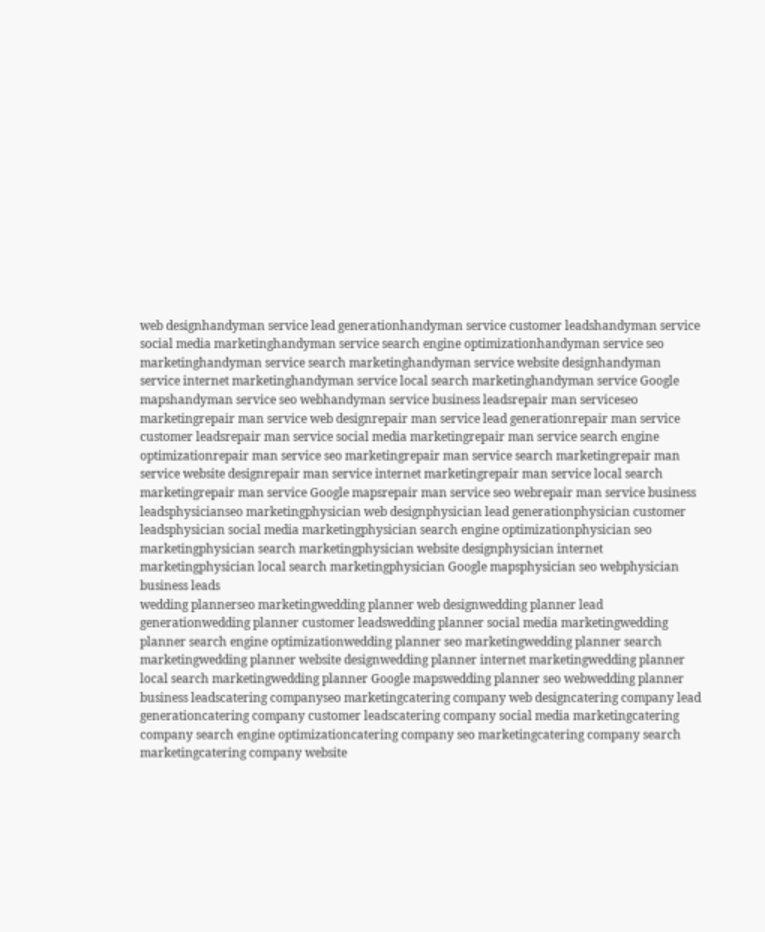web designhandyman service lead generationhandyman service customer leadshandyman service social media marketinghandyman service search engine optimizationhandyman service seo marketinghandyman service search marketinghandyman service website designhandyman service internet marketinghandyman service local search marketinghandyman service Google mapshandyman service seo webhandyman service business leadsrepair man serviceseo marketingrepair man service web designrepair man service lead generationrepair man service customer leadsrepair man service social media marketingrepair man service search engine optimizationrepair man service seo marketingrepair man service search marketingrepair man service website designrepair man service internet marketingrepair man service local search marketingrepair man service Google mapsrepair man service seo webrepair man service business leadsphysicianseo marketingphysician web designphysician lead generationphysician customer leadsphysician social media marketingphysician search engine optimizationphysician seo marketingphysician search marketingphysician website designphysician internet marketingphysician local search marketingphysician Google mapsphysician seo webphysician business leads
wedding plannerseo marketingwedding planner web designwedding planner lead generationwedding planner customer leadswedding planner social media marketingwedding planner search engine optimizationwedding planner seo marketingwedding planner search marketingwedding planner website designwedding planner internet marketingwedding planner local search marketingwedding planner Google mapswedding planner seo webwedding planner business leadscatering companyseo marketingcatering company web designcatering company lead generationcatering company customer leadscatering company social media marketingcatering company search engine optimizationcatering company seo marketingcatering company search marketingcatering company website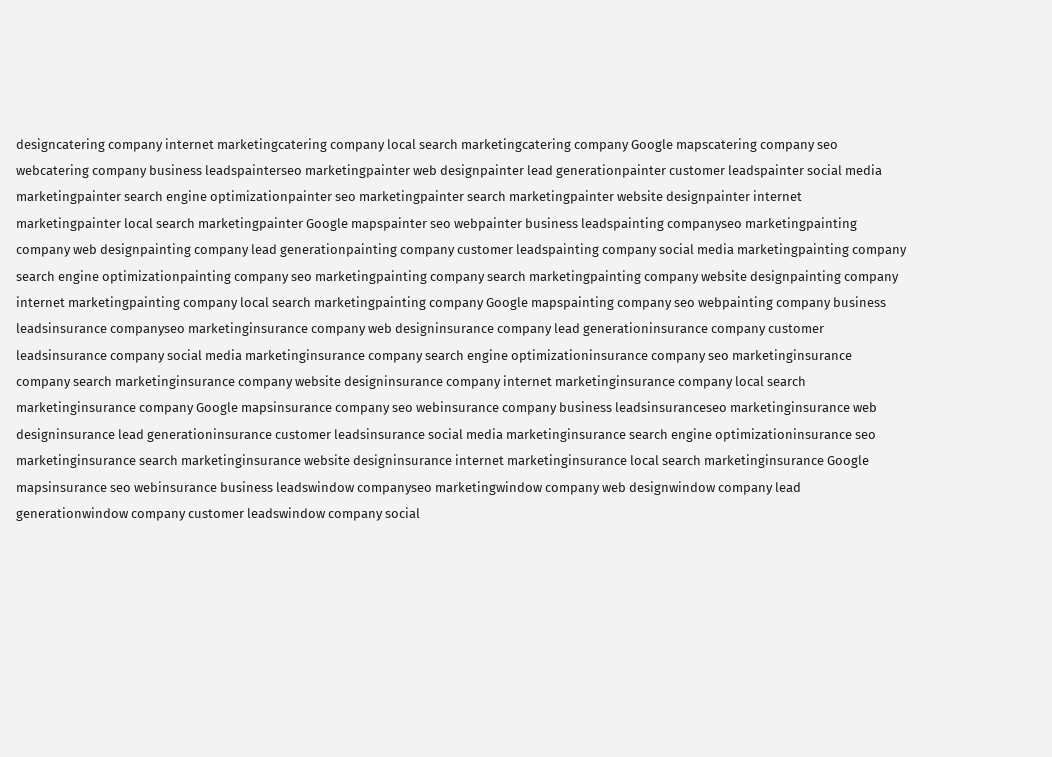designcatering company internet marketingcatering company local search marketingcatering company Google mapscatering company seo webcatering company business leadspainterseo marketingpainter web designpainter lead generationpainter customer leadspainter social media marketingpainter search engine optimizationpainter seo marketingpainter search marketingpainter website designpainter internet marketingpainter local search marketingpainter Google mapspainter seo webpainter business leadspainting companyseo marketingpainting company web designpainting company lead generationpainting company customer leadspainting company social media marketingpainting company search engine optimizationpainting company seo marketingpainting company search marketingpainting company website designpainting company internet marketingpainting company local search marketingpainting company Google mapspainting company seo webpainting company business leadsinsurance companyseo marketinginsurance company web designinsurance company lead generationinsurance company customer leadsinsurance company social media marketinginsurance company search engine optimizationinsurance company seo marketinginsurance company search marketinginsurance company website designinsurance company internet marketinginsurance company local search marketinginsurance company Google mapsinsurance company seo webinsurance company business leadsinsuranceseo marketinginsurance web designinsurance lead generationinsurance customer leadsinsurance social media marketinginsurance search engine optimizationinsurance seo marketinginsurance search marketinginsurance website designinsurance internet marketinginsurance local search marketinginsurance Google mapsinsurance seo webinsurance business leadswindow companyseo marketingwindow company web designwindow company lead generationwindow company customer leadswindow company social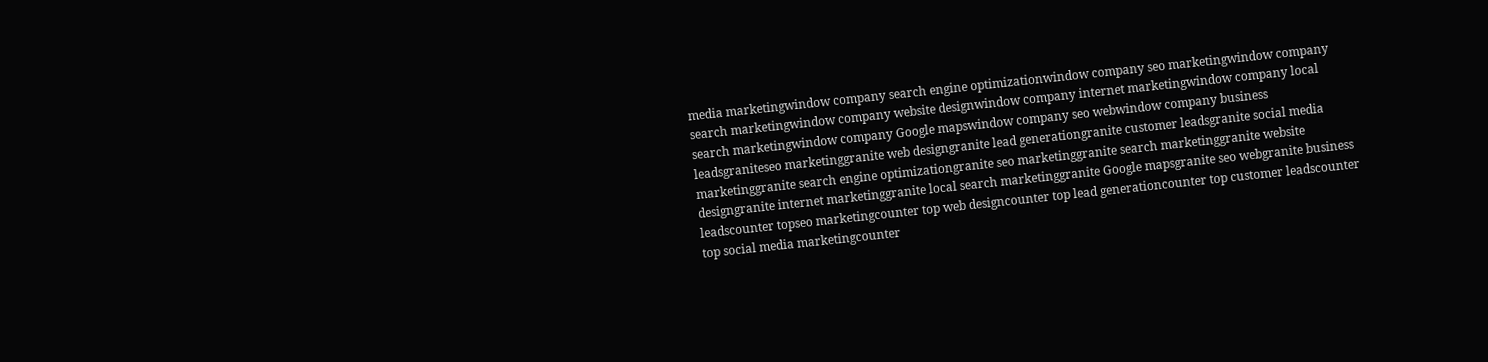media marketingwindow company search engine optimizationwindow company seo marketingwindow company search marketingwindow company website designwindow company internet marketingwindow company local search marketingwindow company Google mapswindow company seo webwindow company business leadsgraniteseo marketinggranite web designgranite lead generationgranite customer leadsgranite social media marketinggranite search engine optimizationgranite seo marketinggranite search marketinggranite website designgranite internet marketinggranite local search marketinggranite Google mapsgranite seo webgranite business leadscounter topseo marketingcounter top web designcounter top lead generationcounter top customer leadscounter top social media marketingcounter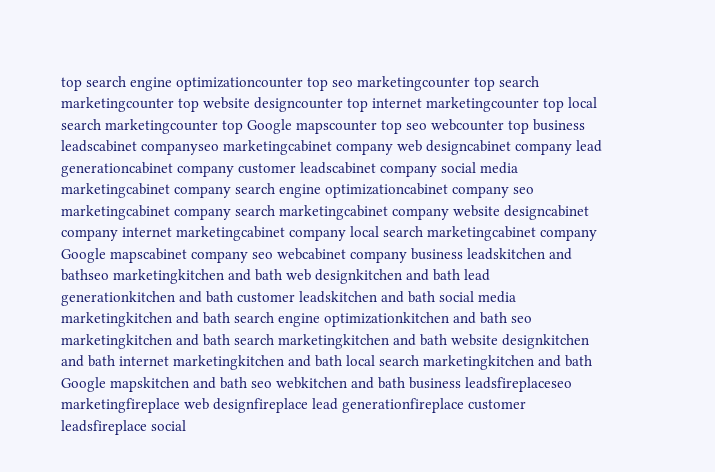top search engine optimizationcounter top seo marketingcounter top search marketingcounter top website designcounter top internet marketingcounter top local search marketingcounter top Google mapscounter top seo webcounter top business leadscabinet companyseo marketingcabinet company web designcabinet company lead generationcabinet company customer leadscabinet company social media marketingcabinet company search engine optimizationcabinet company seo marketingcabinet company search marketingcabinet company website designcabinet company internet marketingcabinet company local search marketingcabinet company Google mapscabinet company seo webcabinet company business leadskitchen and bathseo marketingkitchen and bath web designkitchen and bath lead generationkitchen and bath customer leadskitchen and bath social media marketingkitchen and bath search engine optimizationkitchen and bath seo marketingkitchen and bath search marketingkitchen and bath website designkitchen and bath internet marketingkitchen and bath local search marketingkitchen and bath Google mapskitchen and bath seo webkitchen and bath business leadsfireplaceseo marketingfireplace web designfireplace lead generationfireplace customer leadsfireplace social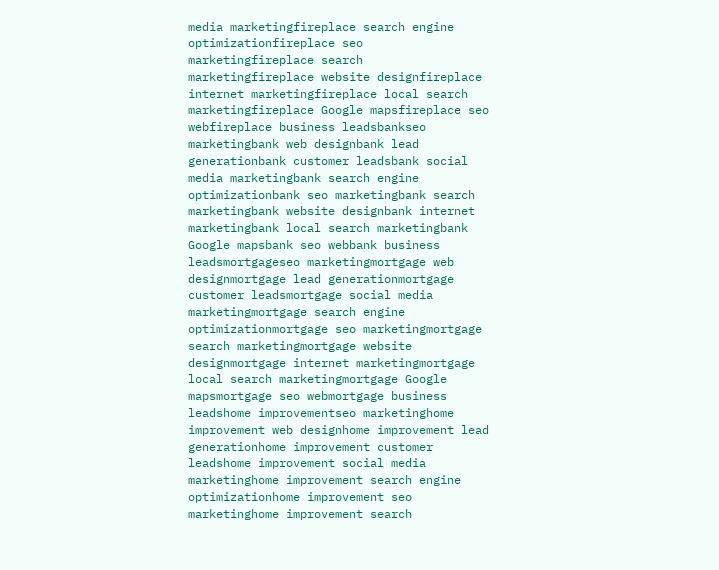media marketingfireplace search engine optimizationfireplace seo marketingfireplace search marketingfireplace website designfireplace internet marketingfireplace local search marketingfireplace Google mapsfireplace seo webfireplace business leadsbankseo marketingbank web designbank lead generationbank customer leadsbank social media marketingbank search engine optimizationbank seo marketingbank search marketingbank website designbank internet marketingbank local search marketingbank Google mapsbank seo webbank business leadsmortgageseo marketingmortgage web designmortgage lead generationmortgage customer leadsmortgage social media marketingmortgage search engine optimizationmortgage seo marketingmortgage search marketingmortgage website designmortgage internet marketingmortgage local search marketingmortgage Google mapsmortgage seo webmortgage business leadshome improvementseo marketinghome improvement web designhome improvement lead generationhome improvement customer leadshome improvement social media marketinghome improvement search engine optimizationhome improvement seo marketinghome improvement search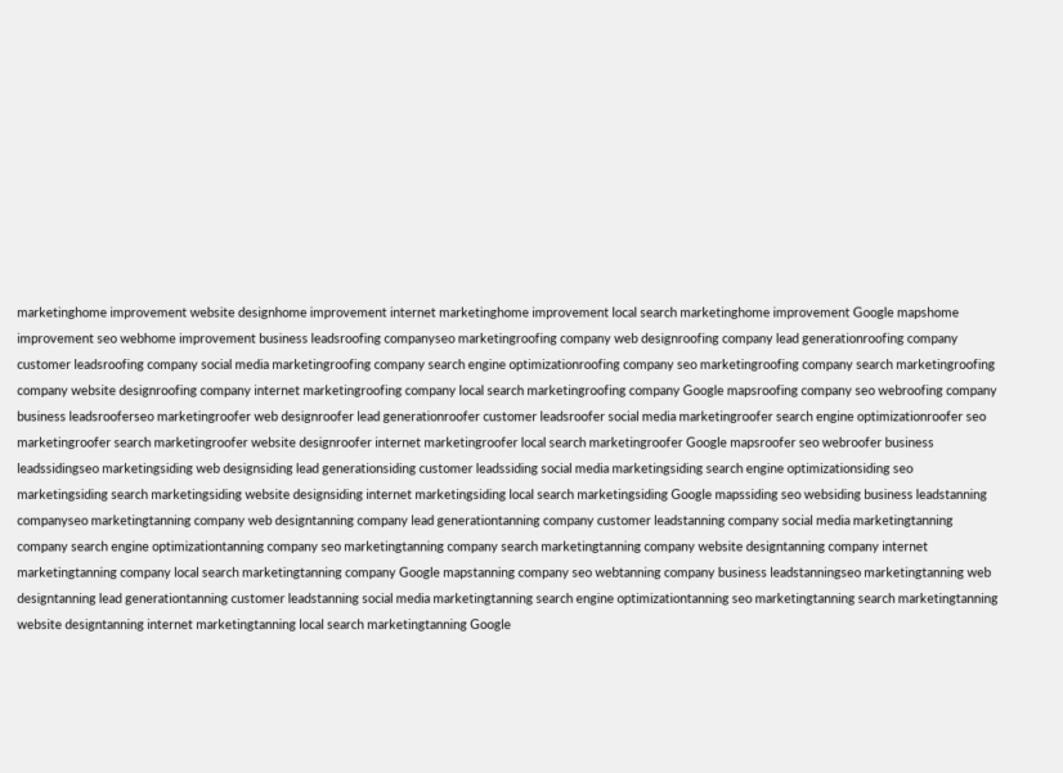marketinghome improvement website designhome improvement internet marketinghome improvement local search marketinghome improvement Google mapshome improvement seo webhome improvement business leadsroofing companyseo marketingroofing company web designroofing company lead generationroofing company customer leadsroofing company social media marketingroofing company search engine optimizationroofing company seo marketingroofing company search marketingroofing company website designroofing company internet marketingroofing company local search marketingroofing company Google mapsroofing company seo webroofing company business leadsrooferseo marketingroofer web designroofer lead generationroofer customer leadsroofer social media marketingroofer search engine optimizationroofer seo marketingroofer search marketingroofer website designroofer internet marketingroofer local search marketingroofer Google mapsroofer seo webroofer business leadssidingseo marketingsiding web designsiding lead generationsiding customer leadssiding social media marketingsiding search engine optimizationsiding seo marketingsiding search marketingsiding website designsiding internet marketingsiding local search marketingsiding Google mapssiding seo websiding business leadstanning companyseo marketingtanning company web designtanning company lead generationtanning company customer leadstanning company social media marketingtanning company search engine optimizationtanning company seo marketingtanning company search marketingtanning company website designtanning company internet marketingtanning company local search marketingtanning company Google mapstanning company seo webtanning company business leadstanningseo marketingtanning web designtanning lead generationtanning customer leadstanning social media marketingtanning search engine optimizationtanning seo marketingtanning search marketingtanning website designtanning internet marketingtanning local search marketingtanning Google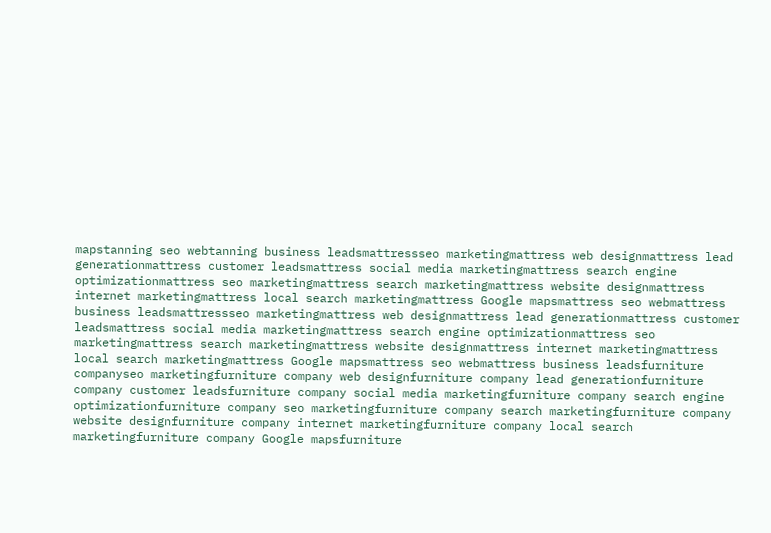mapstanning seo webtanning business leadsmattressseo marketingmattress web designmattress lead generationmattress customer leadsmattress social media marketingmattress search engine optimizationmattress seo marketingmattress search marketingmattress website designmattress internet marketingmattress local search marketingmattress Google mapsmattress seo webmattress business leadsmattressseo marketingmattress web designmattress lead generationmattress customer leadsmattress social media marketingmattress search engine optimizationmattress seo marketingmattress search marketingmattress website designmattress internet marketingmattress local search marketingmattress Google mapsmattress seo webmattress business leadsfurniture companyseo marketingfurniture company web designfurniture company lead generationfurniture company customer leadsfurniture company social media marketingfurniture company search engine optimizationfurniture company seo marketingfurniture company search marketingfurniture company website designfurniture company internet marketingfurniture company local search marketingfurniture company Google mapsfurniture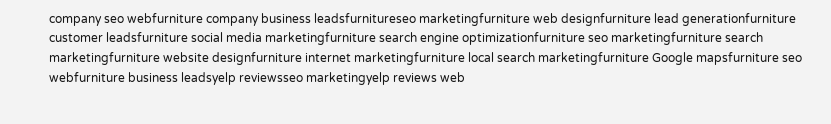company seo webfurniture company business leadsfurnitureseo marketingfurniture web designfurniture lead generationfurniture customer leadsfurniture social media marketingfurniture search engine optimizationfurniture seo marketingfurniture search marketingfurniture website designfurniture internet marketingfurniture local search marketingfurniture Google mapsfurniture seo webfurniture business leadsyelp reviewsseo marketingyelp reviews web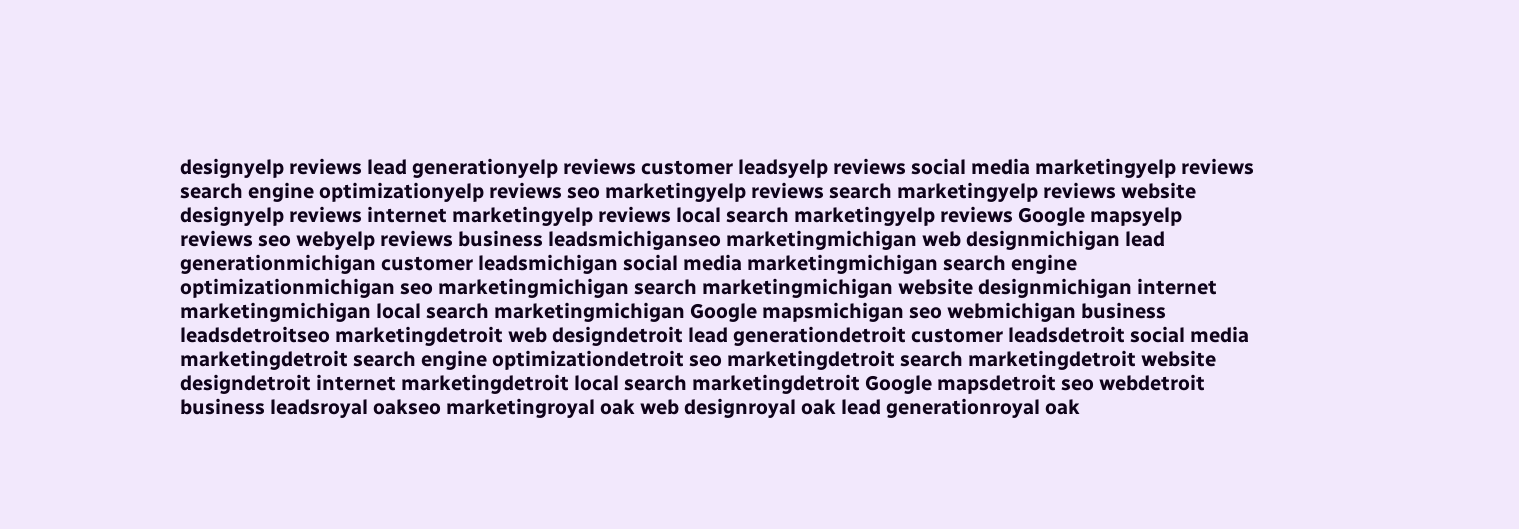designyelp reviews lead generationyelp reviews customer leadsyelp reviews social media marketingyelp reviews search engine optimizationyelp reviews seo marketingyelp reviews search marketingyelp reviews website designyelp reviews internet marketingyelp reviews local search marketingyelp reviews Google mapsyelp reviews seo webyelp reviews business leadsmichiganseo marketingmichigan web designmichigan lead generationmichigan customer leadsmichigan social media marketingmichigan search engine optimizationmichigan seo marketingmichigan search marketingmichigan website designmichigan internet marketingmichigan local search marketingmichigan Google mapsmichigan seo webmichigan business leadsdetroitseo marketingdetroit web designdetroit lead generationdetroit customer leadsdetroit social media marketingdetroit search engine optimizationdetroit seo marketingdetroit search marketingdetroit website designdetroit internet marketingdetroit local search marketingdetroit Google mapsdetroit seo webdetroit business leadsroyal oakseo marketingroyal oak web designroyal oak lead generationroyal oak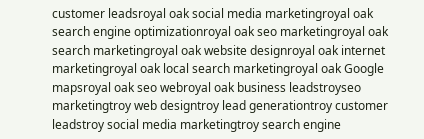customer leadsroyal oak social media marketingroyal oak search engine optimizationroyal oak seo marketingroyal oak search marketingroyal oak website designroyal oak internet marketingroyal oak local search marketingroyal oak Google mapsroyal oak seo webroyal oak business leadstroyseo marketingtroy web designtroy lead generationtroy customer leadstroy social media marketingtroy search engine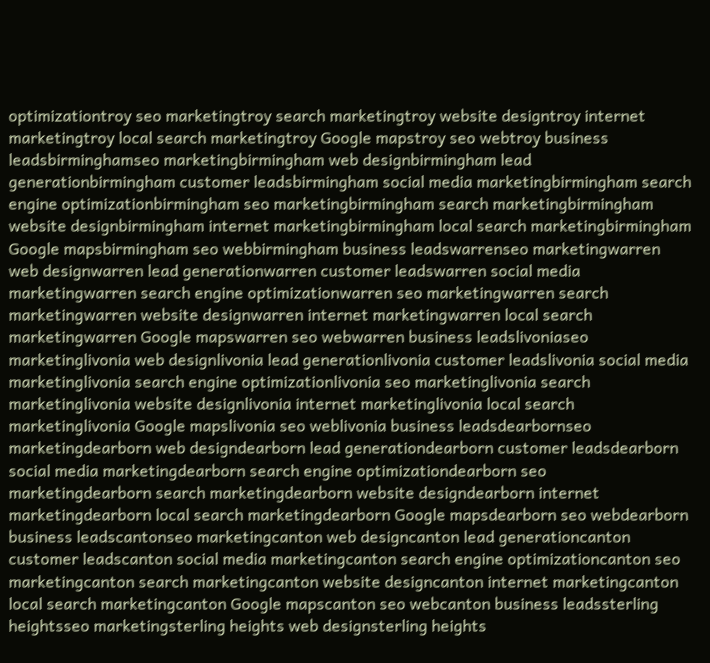optimizationtroy seo marketingtroy search marketingtroy website designtroy internet marketingtroy local search marketingtroy Google mapstroy seo webtroy business leadsbirminghamseo marketingbirmingham web designbirmingham lead generationbirmingham customer leadsbirmingham social media marketingbirmingham search engine optimizationbirmingham seo marketingbirmingham search marketingbirmingham website designbirmingham internet marketingbirmingham local search marketingbirmingham Google mapsbirmingham seo webbirmingham business leadswarrenseo marketingwarren web designwarren lead generationwarren customer leadswarren social media marketingwarren search engine optimizationwarren seo marketingwarren search marketingwarren website designwarren internet marketingwarren local search marketingwarren Google mapswarren seo webwarren business leadslivoniaseo marketinglivonia web designlivonia lead generationlivonia customer leadslivonia social media marketinglivonia search engine optimizationlivonia seo marketinglivonia search marketinglivonia website designlivonia internet marketinglivonia local search marketinglivonia Google mapslivonia seo weblivonia business leadsdearbornseo marketingdearborn web designdearborn lead generationdearborn customer leadsdearborn social media marketingdearborn search engine optimizationdearborn seo marketingdearborn search marketingdearborn website designdearborn internet marketingdearborn local search marketingdearborn Google mapsdearborn seo webdearborn business leadscantonseo marketingcanton web designcanton lead generationcanton customer leadscanton social media marketingcanton search engine optimizationcanton seo marketingcanton search marketingcanton website designcanton internet marketingcanton local search marketingcanton Google mapscanton seo webcanton business leadssterling heightsseo marketingsterling heights web designsterling heights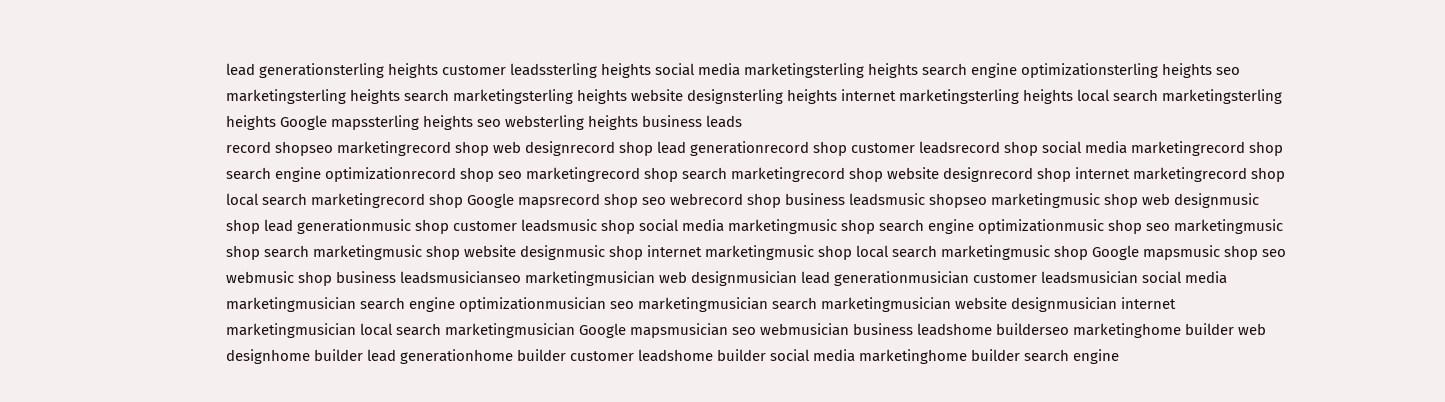lead generationsterling heights customer leadssterling heights social media marketingsterling heights search engine optimizationsterling heights seo marketingsterling heights search marketingsterling heights website designsterling heights internet marketingsterling heights local search marketingsterling heights Google mapssterling heights seo websterling heights business leads
record shopseo marketingrecord shop web designrecord shop lead generationrecord shop customer leadsrecord shop social media marketingrecord shop search engine optimizationrecord shop seo marketingrecord shop search marketingrecord shop website designrecord shop internet marketingrecord shop local search marketingrecord shop Google mapsrecord shop seo webrecord shop business leadsmusic shopseo marketingmusic shop web designmusic shop lead generationmusic shop customer leadsmusic shop social media marketingmusic shop search engine optimizationmusic shop seo marketingmusic shop search marketingmusic shop website designmusic shop internet marketingmusic shop local search marketingmusic shop Google mapsmusic shop seo webmusic shop business leadsmusicianseo marketingmusician web designmusician lead generationmusician customer leadsmusician social media marketingmusician search engine optimizationmusician seo marketingmusician search marketingmusician website designmusician internet marketingmusician local search marketingmusician Google mapsmusician seo webmusician business leadshome builderseo marketinghome builder web designhome builder lead generationhome builder customer leadshome builder social media marketinghome builder search engine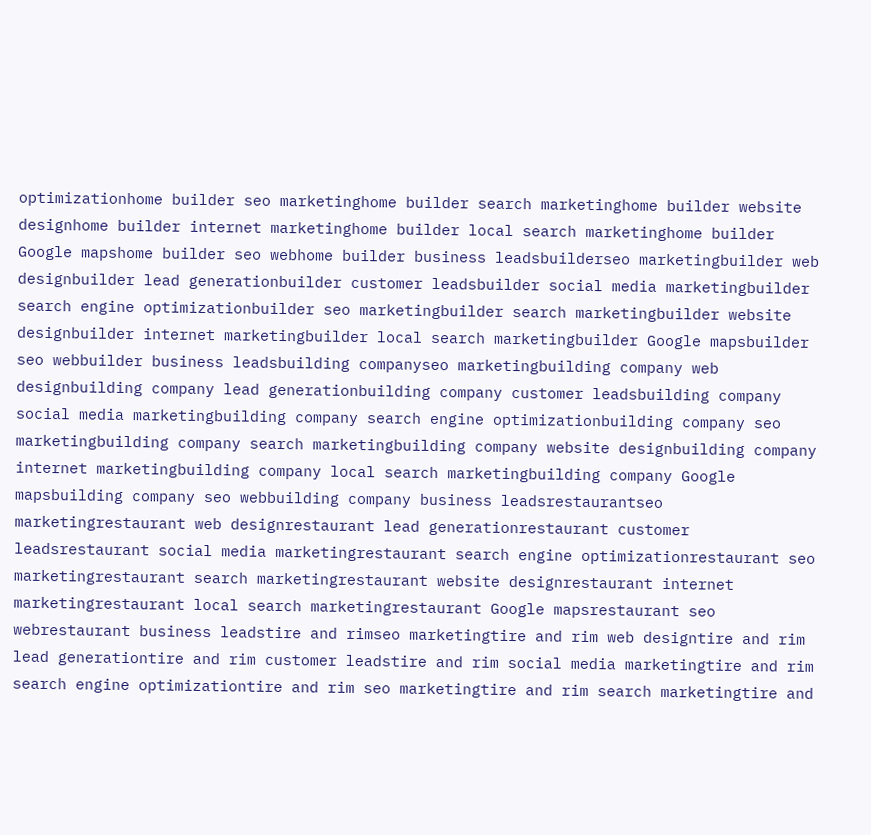optimizationhome builder seo marketinghome builder search marketinghome builder website designhome builder internet marketinghome builder local search marketinghome builder Google mapshome builder seo webhome builder business leadsbuilderseo marketingbuilder web designbuilder lead generationbuilder customer leadsbuilder social media marketingbuilder search engine optimizationbuilder seo marketingbuilder search marketingbuilder website designbuilder internet marketingbuilder local search marketingbuilder Google mapsbuilder seo webbuilder business leadsbuilding companyseo marketingbuilding company web designbuilding company lead generationbuilding company customer leadsbuilding company social media marketingbuilding company search engine optimizationbuilding company seo marketingbuilding company search marketingbuilding company website designbuilding company internet marketingbuilding company local search marketingbuilding company Google mapsbuilding company seo webbuilding company business leadsrestaurantseo marketingrestaurant web designrestaurant lead generationrestaurant customer leadsrestaurant social media marketingrestaurant search engine optimizationrestaurant seo marketingrestaurant search marketingrestaurant website designrestaurant internet marketingrestaurant local search marketingrestaurant Google mapsrestaurant seo webrestaurant business leadstire and rimseo marketingtire and rim web designtire and rim lead generationtire and rim customer leadstire and rim social media marketingtire and rim search engine optimizationtire and rim seo marketingtire and rim search marketingtire and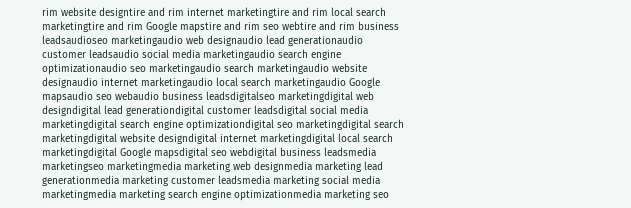rim website designtire and rim internet marketingtire and rim local search marketingtire and rim Google mapstire and rim seo webtire and rim business leadsaudioseo marketingaudio web designaudio lead generationaudio customer leadsaudio social media marketingaudio search engine optimizationaudio seo marketingaudio search marketingaudio website designaudio internet marketingaudio local search marketingaudio Google mapsaudio seo webaudio business leadsdigitalseo marketingdigital web designdigital lead generationdigital customer leadsdigital social media marketingdigital search engine optimizationdigital seo marketingdigital search marketingdigital website designdigital internet marketingdigital local search marketingdigital Google mapsdigital seo webdigital business leadsmedia marketingseo marketingmedia marketing web designmedia marketing lead generationmedia marketing customer leadsmedia marketing social media marketingmedia marketing search engine optimizationmedia marketing seo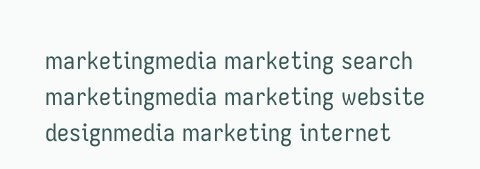marketingmedia marketing search marketingmedia marketing website designmedia marketing internet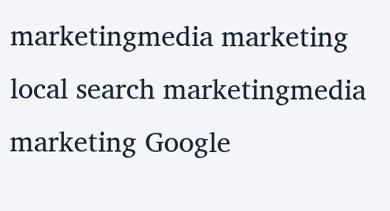marketingmedia marketing local search marketingmedia marketing Google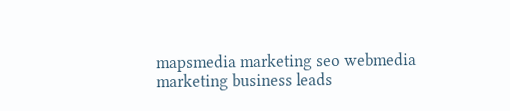mapsmedia marketing seo webmedia marketing business leads